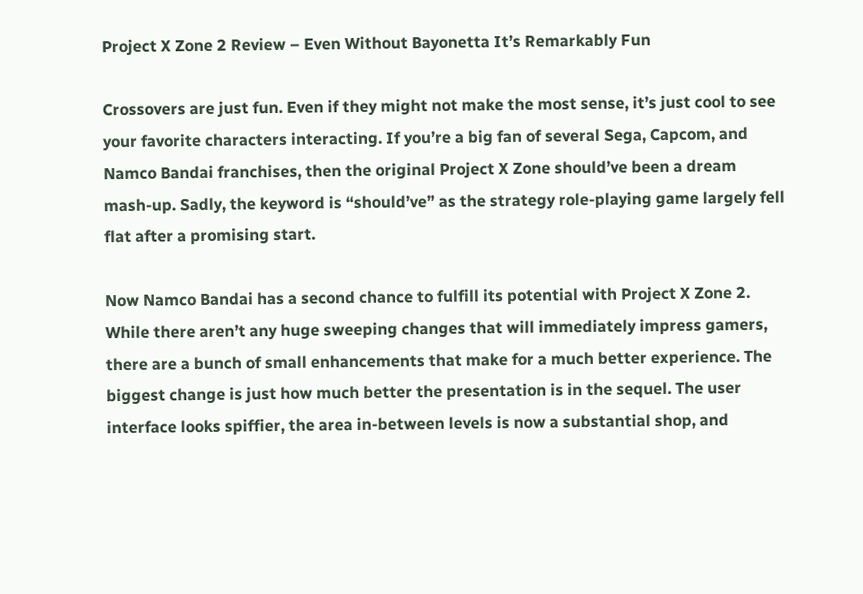Project X Zone 2 Review – Even Without Bayonetta It’s Remarkably Fun

Crossovers are just fun. Even if they might not make the most sense, it’s just cool to see your favorite characters interacting. If you’re a big fan of several Sega, Capcom, and Namco Bandai franchises, then the original Project X Zone should’ve been a dream mash-up. Sadly, the keyword is “should’ve” as the strategy role-playing game largely fell flat after a promising start.

Now Namco Bandai has a second chance to fulfill its potential with Project X Zone 2. While there aren’t any huge sweeping changes that will immediately impress gamers, there are a bunch of small enhancements that make for a much better experience. The biggest change is just how much better the presentation is in the sequel. The user interface looks spiffier, the area in-between levels is now a substantial shop, and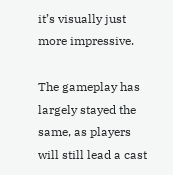it’s visually just more impressive.

The gameplay has largely stayed the same, as players will still lead a cast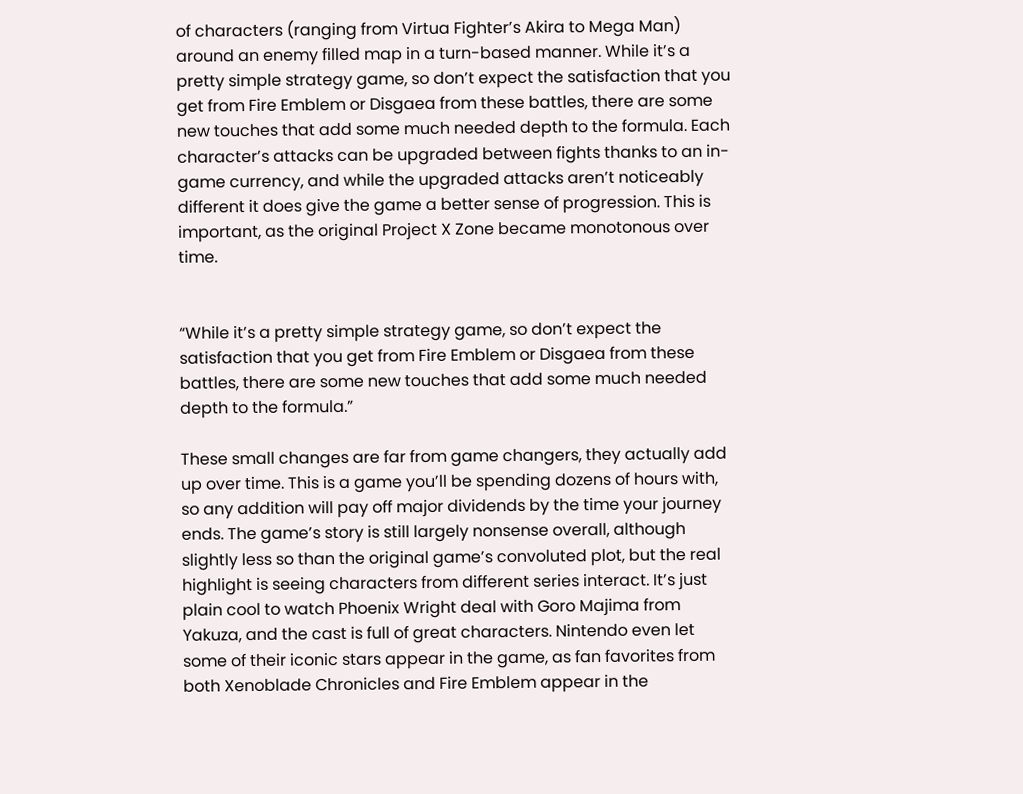of characters (ranging from Virtua Fighter’s Akira to Mega Man) around an enemy filled map in a turn-based manner. While it’s a pretty simple strategy game, so don’t expect the satisfaction that you get from Fire Emblem or Disgaea from these battles, there are some new touches that add some much needed depth to the formula. Each character’s attacks can be upgraded between fights thanks to an in-game currency, and while the upgraded attacks aren’t noticeably different it does give the game a better sense of progression. This is important, as the original Project X Zone became monotonous over time.


“While it’s a pretty simple strategy game, so don’t expect the satisfaction that you get from Fire Emblem or Disgaea from these battles, there are some new touches that add some much needed depth to the formula.”

These small changes are far from game changers, they actually add up over time. This is a game you’ll be spending dozens of hours with, so any addition will pay off major dividends by the time your journey ends. The game’s story is still largely nonsense overall, although slightly less so than the original game’s convoluted plot, but the real highlight is seeing characters from different series interact. It’s just plain cool to watch Phoenix Wright deal with Goro Majima from Yakuza, and the cast is full of great characters. Nintendo even let some of their iconic stars appear in the game, as fan favorites from both Xenoblade Chronicles and Fire Emblem appear in the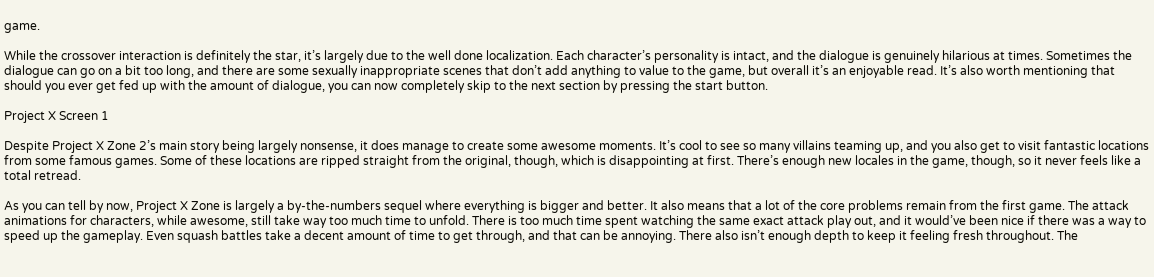game.

While the crossover interaction is definitely the star, it’s largely due to the well done localization. Each character’s personality is intact, and the dialogue is genuinely hilarious at times. Sometimes the dialogue can go on a bit too long, and there are some sexually inappropriate scenes that don’t add anything to value to the game, but overall it’s an enjoyable read. It’s also worth mentioning that should you ever get fed up with the amount of dialogue, you can now completely skip to the next section by pressing the start button.

Project X Screen 1

Despite Project X Zone 2’s main story being largely nonsense, it does manage to create some awesome moments. It’s cool to see so many villains teaming up, and you also get to visit fantastic locations from some famous games. Some of these locations are ripped straight from the original, though, which is disappointing at first. There’s enough new locales in the game, though, so it never feels like a total retread.

As you can tell by now, Project X Zone is largely a by-the-numbers sequel where everything is bigger and better. It also means that a lot of the core problems remain from the first game. The attack animations for characters, while awesome, still take way too much time to unfold. There is too much time spent watching the same exact attack play out, and it would’ve been nice if there was a way to speed up the gameplay. Even squash battles take a decent amount of time to get through, and that can be annoying. There also isn’t enough depth to keep it feeling fresh throughout. The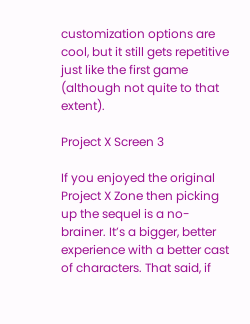customization options are cool, but it still gets repetitive just like the first game (although not quite to that extent).

Project X Screen 3

If you enjoyed the original Project X Zone then picking up the sequel is a no-brainer. It’s a bigger, better experience with a better cast of characters. That said, if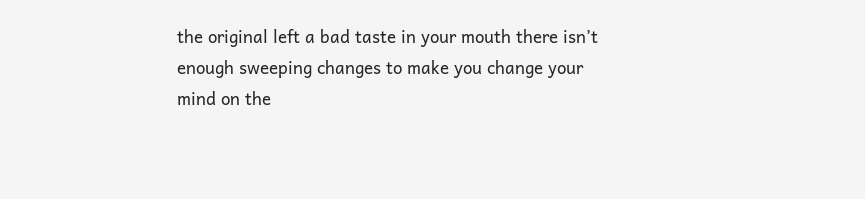the original left a bad taste in your mouth there isn’t enough sweeping changes to make you change your mind on the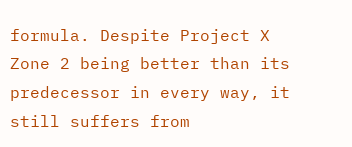formula. Despite Project X Zone 2 being better than its predecessor in every way, it still suffers from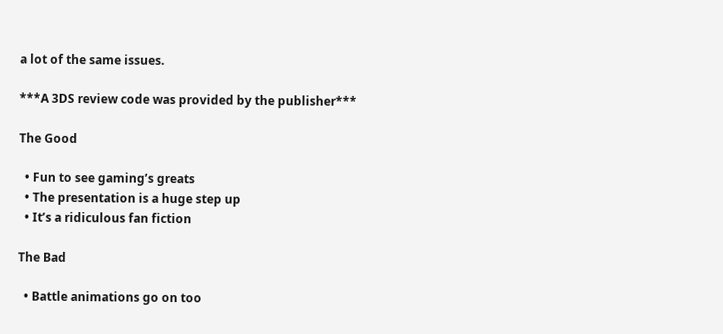a lot of the same issues.

***A 3DS review code was provided by the publisher***

The Good

  • Fun to see gaming’s greats
  • The presentation is a huge step up
  • It’s a ridiculous fan fiction

The Bad

  • Battle animations go on too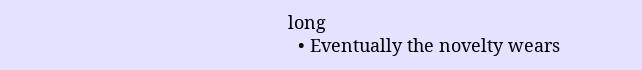long
  • Eventually the novelty wears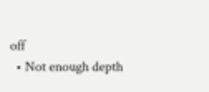off
  • Not enough depth